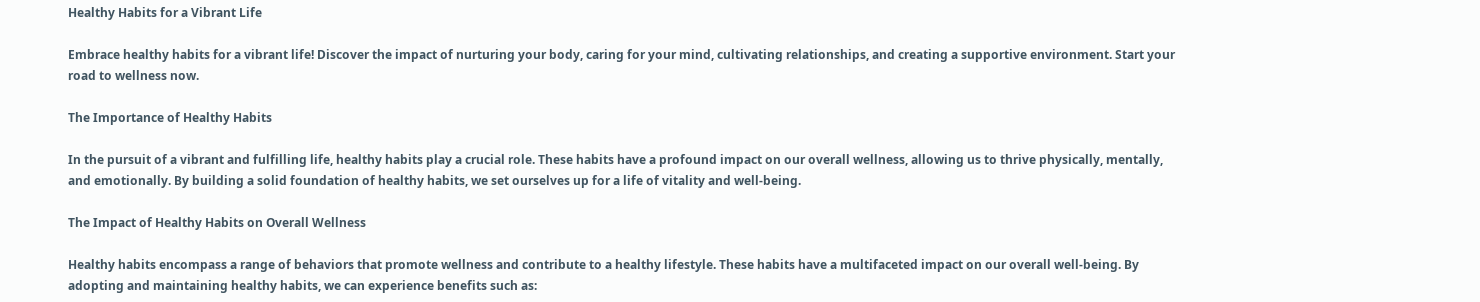Healthy Habits for a Vibrant Life

Embrace healthy habits for a vibrant life! Discover the impact of nurturing your body, caring for your mind, cultivating relationships, and creating a supportive environment. Start your road to wellness now.

The Importance of Healthy Habits

In the pursuit of a vibrant and fulfilling life, healthy habits play a crucial role. These habits have a profound impact on our overall wellness, allowing us to thrive physically, mentally, and emotionally. By building a solid foundation of healthy habits, we set ourselves up for a life of vitality and well-being.

The Impact of Healthy Habits on Overall Wellness

Healthy habits encompass a range of behaviors that promote wellness and contribute to a healthy lifestyle. These habits have a multifaceted impact on our overall well-being. By adopting and maintaining healthy habits, we can experience benefits such as: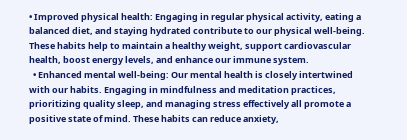• Improved physical health: Engaging in regular physical activity, eating a balanced diet, and staying hydrated contribute to our physical well-being. These habits help to maintain a healthy weight, support cardiovascular health, boost energy levels, and enhance our immune system.
  • Enhanced mental well-being: Our mental health is closely intertwined with our habits. Engaging in mindfulness and meditation practices, prioritizing quality sleep, and managing stress effectively all promote a positive state of mind. These habits can reduce anxiety,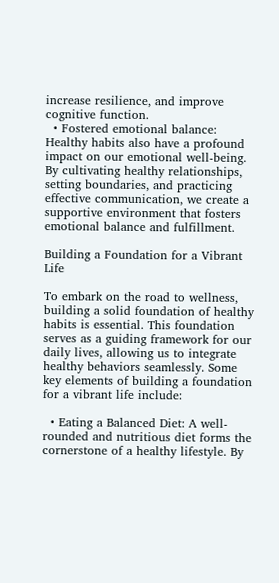increase resilience, and improve cognitive function.
  • Fostered emotional balance: Healthy habits also have a profound impact on our emotional well-being. By cultivating healthy relationships, setting boundaries, and practicing effective communication, we create a supportive environment that fosters emotional balance and fulfillment.

Building a Foundation for a Vibrant Life

To embark on the road to wellness, building a solid foundation of healthy habits is essential. This foundation serves as a guiding framework for our daily lives, allowing us to integrate healthy behaviors seamlessly. Some key elements of building a foundation for a vibrant life include:

  • Eating a Balanced Diet: A well-rounded and nutritious diet forms the cornerstone of a healthy lifestyle. By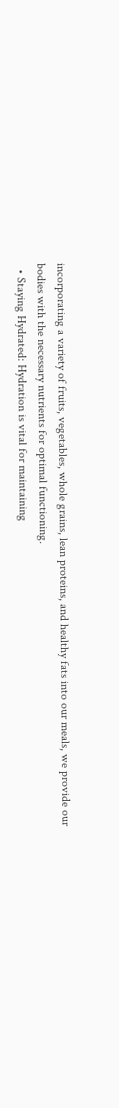incorporating a variety of fruits, vegetables, whole grains, lean proteins, and healthy fats into our meals, we provide our bodies with the necessary nutrients for optimal functioning.
  • Staying Hydrated: Hydration is vital for maintaining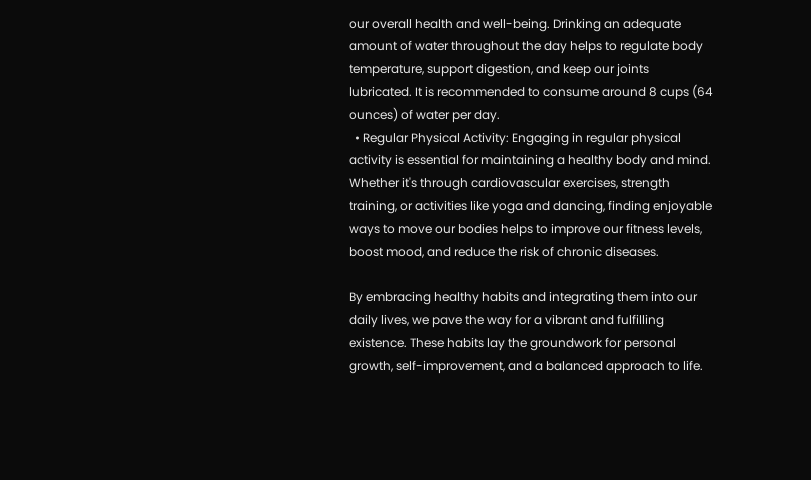our overall health and well-being. Drinking an adequate amount of water throughout the day helps to regulate body temperature, support digestion, and keep our joints lubricated. It is recommended to consume around 8 cups (64 ounces) of water per day.
  • Regular Physical Activity: Engaging in regular physical activity is essential for maintaining a healthy body and mind. Whether it's through cardiovascular exercises, strength training, or activities like yoga and dancing, finding enjoyable ways to move our bodies helps to improve our fitness levels, boost mood, and reduce the risk of chronic diseases.

By embracing healthy habits and integrating them into our daily lives, we pave the way for a vibrant and fulfilling existence. These habits lay the groundwork for personal growth, self-improvement, and a balanced approach to life.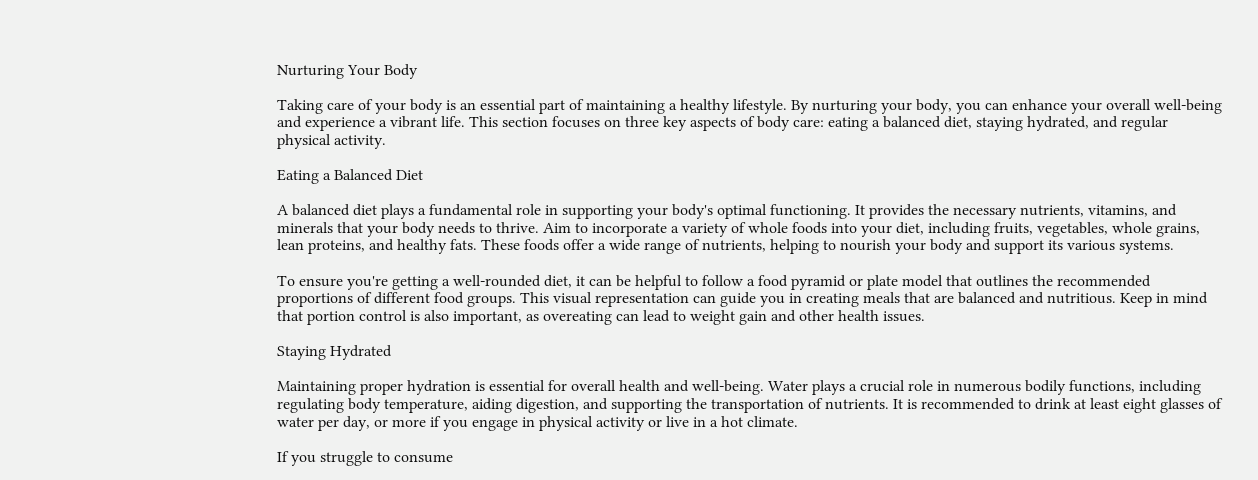Nurturing Your Body

Taking care of your body is an essential part of maintaining a healthy lifestyle. By nurturing your body, you can enhance your overall well-being and experience a vibrant life. This section focuses on three key aspects of body care: eating a balanced diet, staying hydrated, and regular physical activity.

Eating a Balanced Diet

A balanced diet plays a fundamental role in supporting your body's optimal functioning. It provides the necessary nutrients, vitamins, and minerals that your body needs to thrive. Aim to incorporate a variety of whole foods into your diet, including fruits, vegetables, whole grains, lean proteins, and healthy fats. These foods offer a wide range of nutrients, helping to nourish your body and support its various systems.

To ensure you're getting a well-rounded diet, it can be helpful to follow a food pyramid or plate model that outlines the recommended proportions of different food groups. This visual representation can guide you in creating meals that are balanced and nutritious. Keep in mind that portion control is also important, as overeating can lead to weight gain and other health issues.

Staying Hydrated

Maintaining proper hydration is essential for overall health and well-being. Water plays a crucial role in numerous bodily functions, including regulating body temperature, aiding digestion, and supporting the transportation of nutrients. It is recommended to drink at least eight glasses of water per day, or more if you engage in physical activity or live in a hot climate.

If you struggle to consume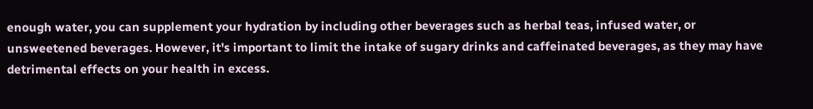enough water, you can supplement your hydration by including other beverages such as herbal teas, infused water, or unsweetened beverages. However, it's important to limit the intake of sugary drinks and caffeinated beverages, as they may have detrimental effects on your health in excess.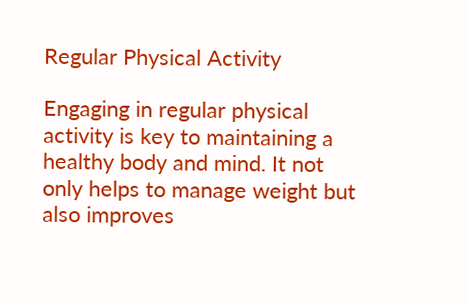Regular Physical Activity

Engaging in regular physical activity is key to maintaining a healthy body and mind. It not only helps to manage weight but also improves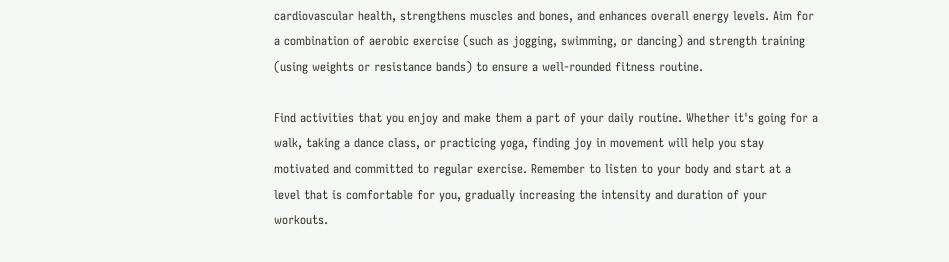cardiovascular health, strengthens muscles and bones, and enhances overall energy levels. Aim for a combination of aerobic exercise (such as jogging, swimming, or dancing) and strength training (using weights or resistance bands) to ensure a well-rounded fitness routine.

Find activities that you enjoy and make them a part of your daily routine. Whether it's going for a walk, taking a dance class, or practicing yoga, finding joy in movement will help you stay motivated and committed to regular exercise. Remember to listen to your body and start at a level that is comfortable for you, gradually increasing the intensity and duration of your workouts.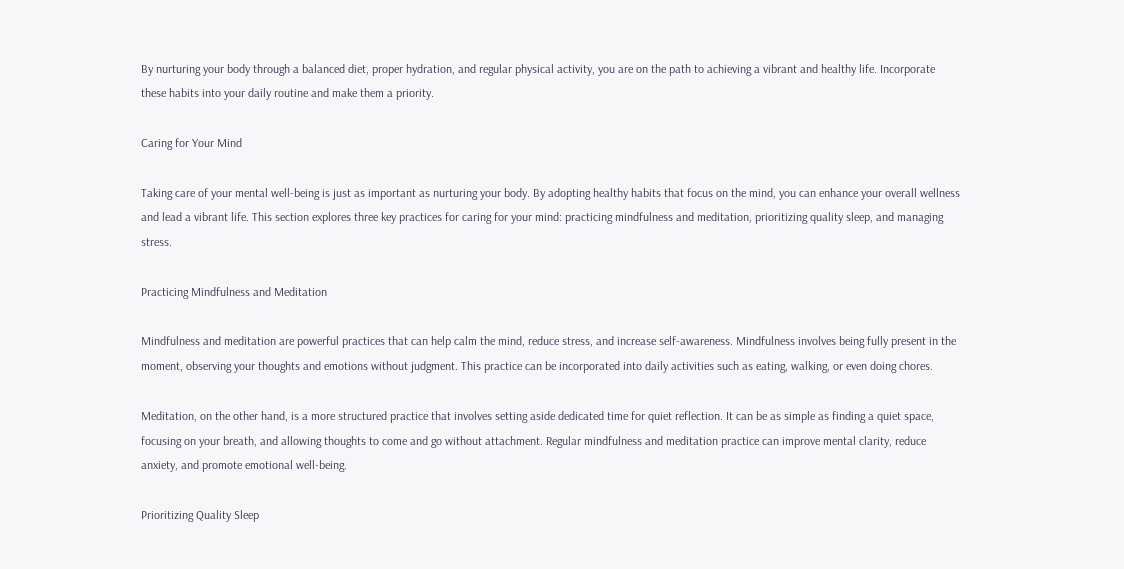By nurturing your body through a balanced diet, proper hydration, and regular physical activity, you are on the path to achieving a vibrant and healthy life. Incorporate these habits into your daily routine and make them a priority.

Caring for Your Mind

Taking care of your mental well-being is just as important as nurturing your body. By adopting healthy habits that focus on the mind, you can enhance your overall wellness and lead a vibrant life. This section explores three key practices for caring for your mind: practicing mindfulness and meditation, prioritizing quality sleep, and managing stress.

Practicing Mindfulness and Meditation

Mindfulness and meditation are powerful practices that can help calm the mind, reduce stress, and increase self-awareness. Mindfulness involves being fully present in the moment, observing your thoughts and emotions without judgment. This practice can be incorporated into daily activities such as eating, walking, or even doing chores.

Meditation, on the other hand, is a more structured practice that involves setting aside dedicated time for quiet reflection. It can be as simple as finding a quiet space, focusing on your breath, and allowing thoughts to come and go without attachment. Regular mindfulness and meditation practice can improve mental clarity, reduce anxiety, and promote emotional well-being.

Prioritizing Quality Sleep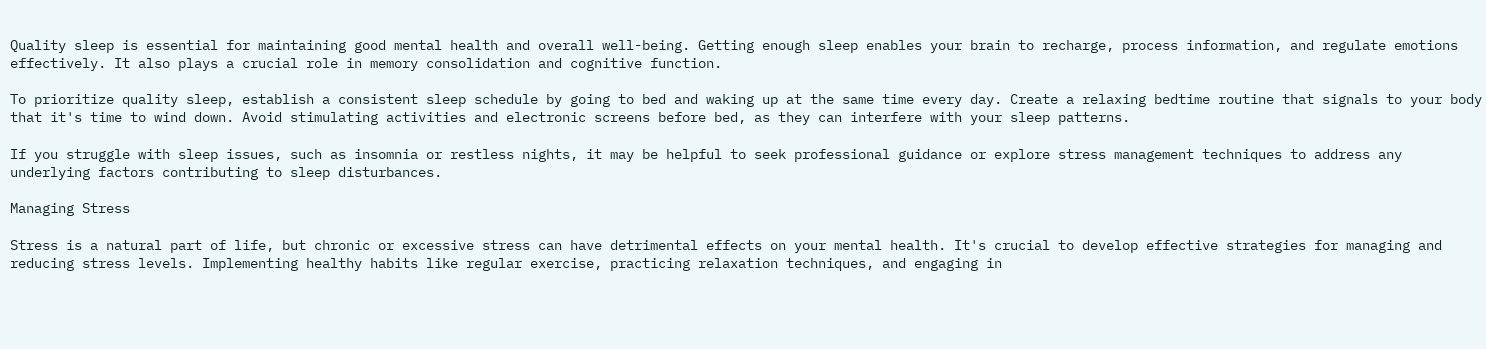Quality sleep is essential for maintaining good mental health and overall well-being. Getting enough sleep enables your brain to recharge, process information, and regulate emotions effectively. It also plays a crucial role in memory consolidation and cognitive function.

To prioritize quality sleep, establish a consistent sleep schedule by going to bed and waking up at the same time every day. Create a relaxing bedtime routine that signals to your body that it's time to wind down. Avoid stimulating activities and electronic screens before bed, as they can interfere with your sleep patterns.

If you struggle with sleep issues, such as insomnia or restless nights, it may be helpful to seek professional guidance or explore stress management techniques to address any underlying factors contributing to sleep disturbances.

Managing Stress

Stress is a natural part of life, but chronic or excessive stress can have detrimental effects on your mental health. It's crucial to develop effective strategies for managing and reducing stress levels. Implementing healthy habits like regular exercise, practicing relaxation techniques, and engaging in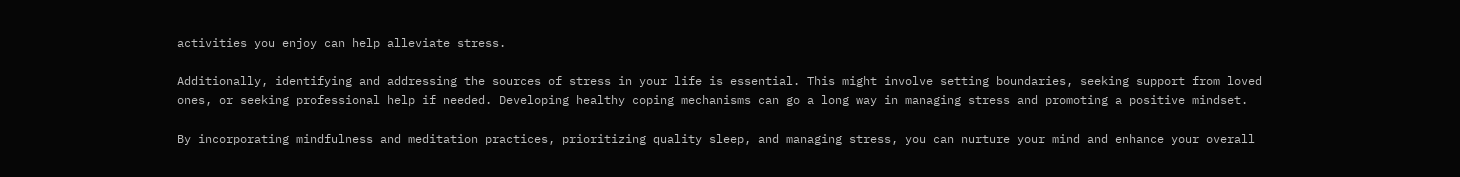activities you enjoy can help alleviate stress.

Additionally, identifying and addressing the sources of stress in your life is essential. This might involve setting boundaries, seeking support from loved ones, or seeking professional help if needed. Developing healthy coping mechanisms can go a long way in managing stress and promoting a positive mindset.

By incorporating mindfulness and meditation practices, prioritizing quality sleep, and managing stress, you can nurture your mind and enhance your overall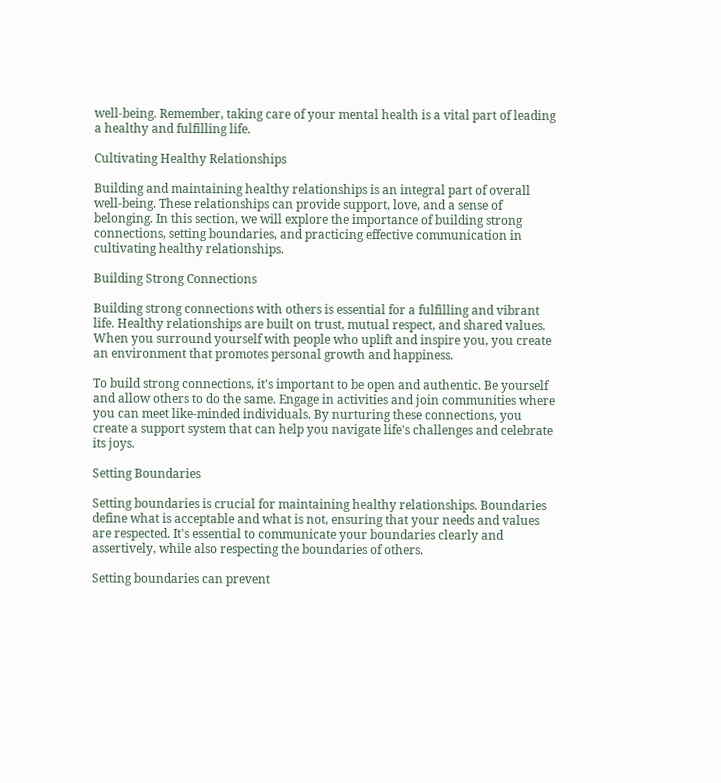well-being. Remember, taking care of your mental health is a vital part of leading a healthy and fulfilling life.

Cultivating Healthy Relationships

Building and maintaining healthy relationships is an integral part of overall well-being. These relationships can provide support, love, and a sense of belonging. In this section, we will explore the importance of building strong connections, setting boundaries, and practicing effective communication in cultivating healthy relationships.

Building Strong Connections

Building strong connections with others is essential for a fulfilling and vibrant life. Healthy relationships are built on trust, mutual respect, and shared values. When you surround yourself with people who uplift and inspire you, you create an environment that promotes personal growth and happiness.

To build strong connections, it's important to be open and authentic. Be yourself and allow others to do the same. Engage in activities and join communities where you can meet like-minded individuals. By nurturing these connections, you create a support system that can help you navigate life's challenges and celebrate its joys.

Setting Boundaries

Setting boundaries is crucial for maintaining healthy relationships. Boundaries define what is acceptable and what is not, ensuring that your needs and values are respected. It's essential to communicate your boundaries clearly and assertively, while also respecting the boundaries of others.

Setting boundaries can prevent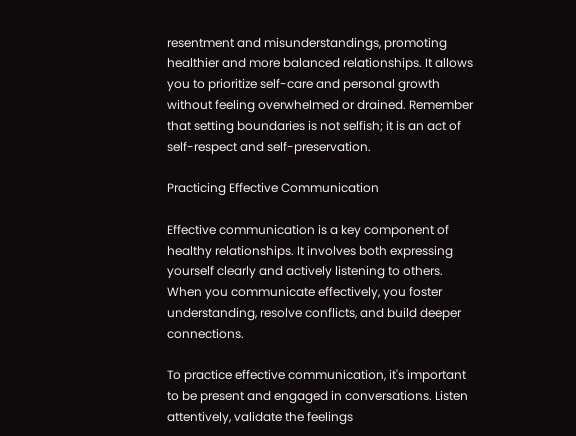resentment and misunderstandings, promoting healthier and more balanced relationships. It allows you to prioritize self-care and personal growth without feeling overwhelmed or drained. Remember that setting boundaries is not selfish; it is an act of self-respect and self-preservation.

Practicing Effective Communication

Effective communication is a key component of healthy relationships. It involves both expressing yourself clearly and actively listening to others. When you communicate effectively, you foster understanding, resolve conflicts, and build deeper connections.

To practice effective communication, it's important to be present and engaged in conversations. Listen attentively, validate the feelings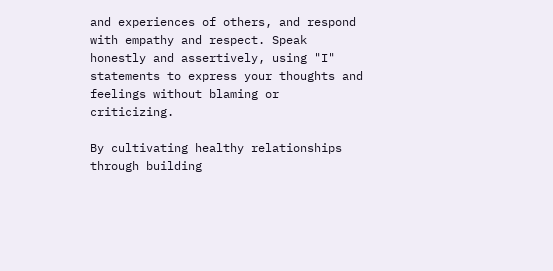and experiences of others, and respond with empathy and respect. Speak honestly and assertively, using "I" statements to express your thoughts and feelings without blaming or criticizing.

By cultivating healthy relationships through building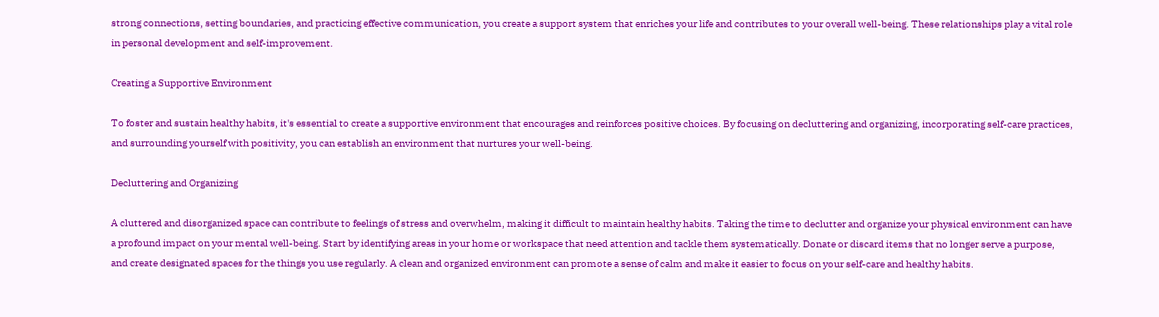strong connections, setting boundaries, and practicing effective communication, you create a support system that enriches your life and contributes to your overall well-being. These relationships play a vital role in personal development and self-improvement.

Creating a Supportive Environment

To foster and sustain healthy habits, it's essential to create a supportive environment that encourages and reinforces positive choices. By focusing on decluttering and organizing, incorporating self-care practices, and surrounding yourself with positivity, you can establish an environment that nurtures your well-being.

Decluttering and Organizing

A cluttered and disorganized space can contribute to feelings of stress and overwhelm, making it difficult to maintain healthy habits. Taking the time to declutter and organize your physical environment can have a profound impact on your mental well-being. Start by identifying areas in your home or workspace that need attention and tackle them systematically. Donate or discard items that no longer serve a purpose, and create designated spaces for the things you use regularly. A clean and organized environment can promote a sense of calm and make it easier to focus on your self-care and healthy habits.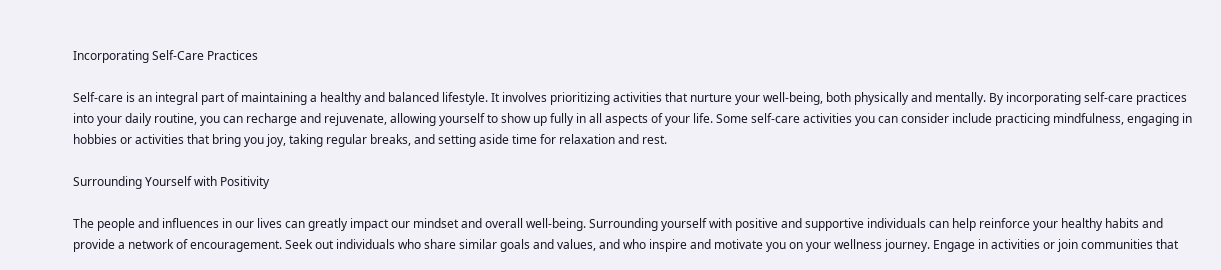Incorporating Self-Care Practices

Self-care is an integral part of maintaining a healthy and balanced lifestyle. It involves prioritizing activities that nurture your well-being, both physically and mentally. By incorporating self-care practices into your daily routine, you can recharge and rejuvenate, allowing yourself to show up fully in all aspects of your life. Some self-care activities you can consider include practicing mindfulness, engaging in hobbies or activities that bring you joy, taking regular breaks, and setting aside time for relaxation and rest.

Surrounding Yourself with Positivity

The people and influences in our lives can greatly impact our mindset and overall well-being. Surrounding yourself with positive and supportive individuals can help reinforce your healthy habits and provide a network of encouragement. Seek out individuals who share similar goals and values, and who inspire and motivate you on your wellness journey. Engage in activities or join communities that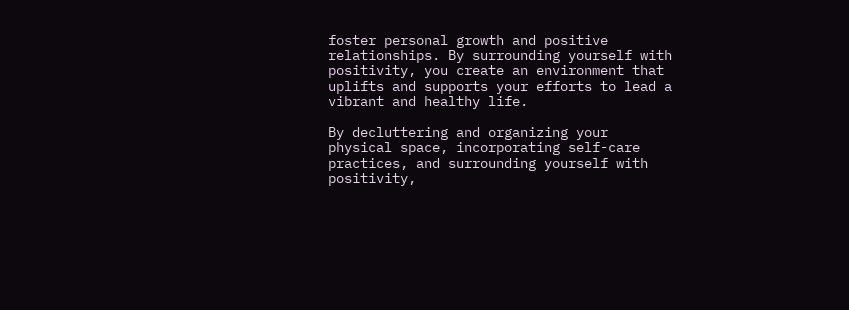foster personal growth and positive relationships. By surrounding yourself with positivity, you create an environment that uplifts and supports your efforts to lead a vibrant and healthy life.

By decluttering and organizing your physical space, incorporating self-care practices, and surrounding yourself with positivity,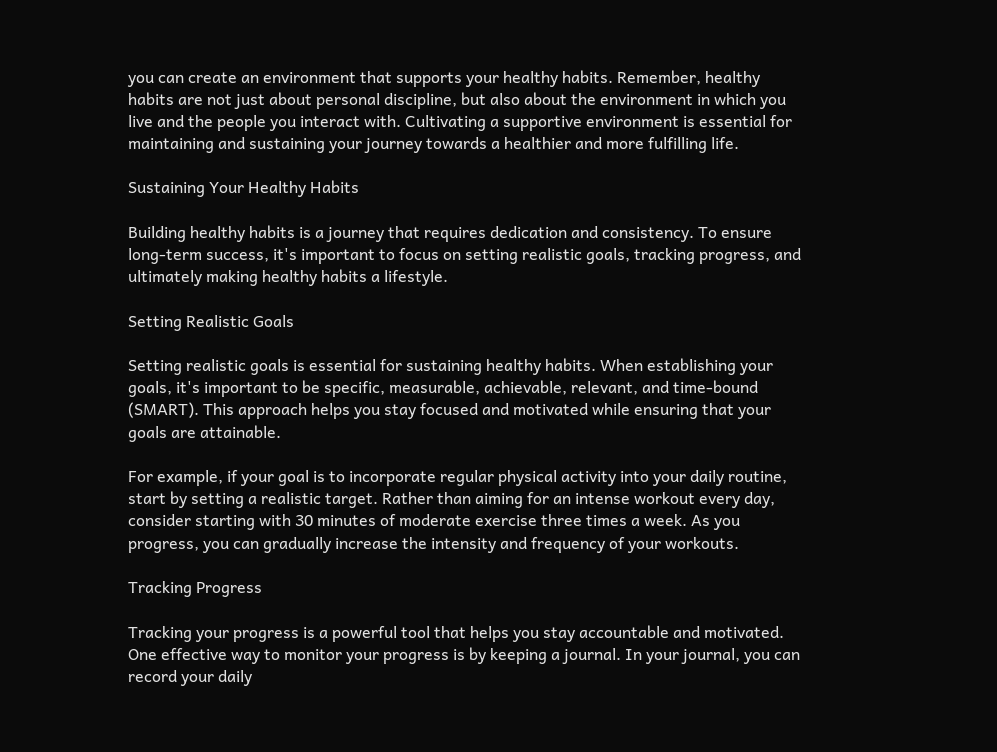you can create an environment that supports your healthy habits. Remember, healthy habits are not just about personal discipline, but also about the environment in which you live and the people you interact with. Cultivating a supportive environment is essential for maintaining and sustaining your journey towards a healthier and more fulfilling life.

Sustaining Your Healthy Habits

Building healthy habits is a journey that requires dedication and consistency. To ensure long-term success, it's important to focus on setting realistic goals, tracking progress, and ultimately making healthy habits a lifestyle.

Setting Realistic Goals

Setting realistic goals is essential for sustaining healthy habits. When establishing your goals, it's important to be specific, measurable, achievable, relevant, and time-bound (SMART). This approach helps you stay focused and motivated while ensuring that your goals are attainable.

For example, if your goal is to incorporate regular physical activity into your daily routine, start by setting a realistic target. Rather than aiming for an intense workout every day, consider starting with 30 minutes of moderate exercise three times a week. As you progress, you can gradually increase the intensity and frequency of your workouts.

Tracking Progress

Tracking your progress is a powerful tool that helps you stay accountable and motivated. One effective way to monitor your progress is by keeping a journal. In your journal, you can record your daily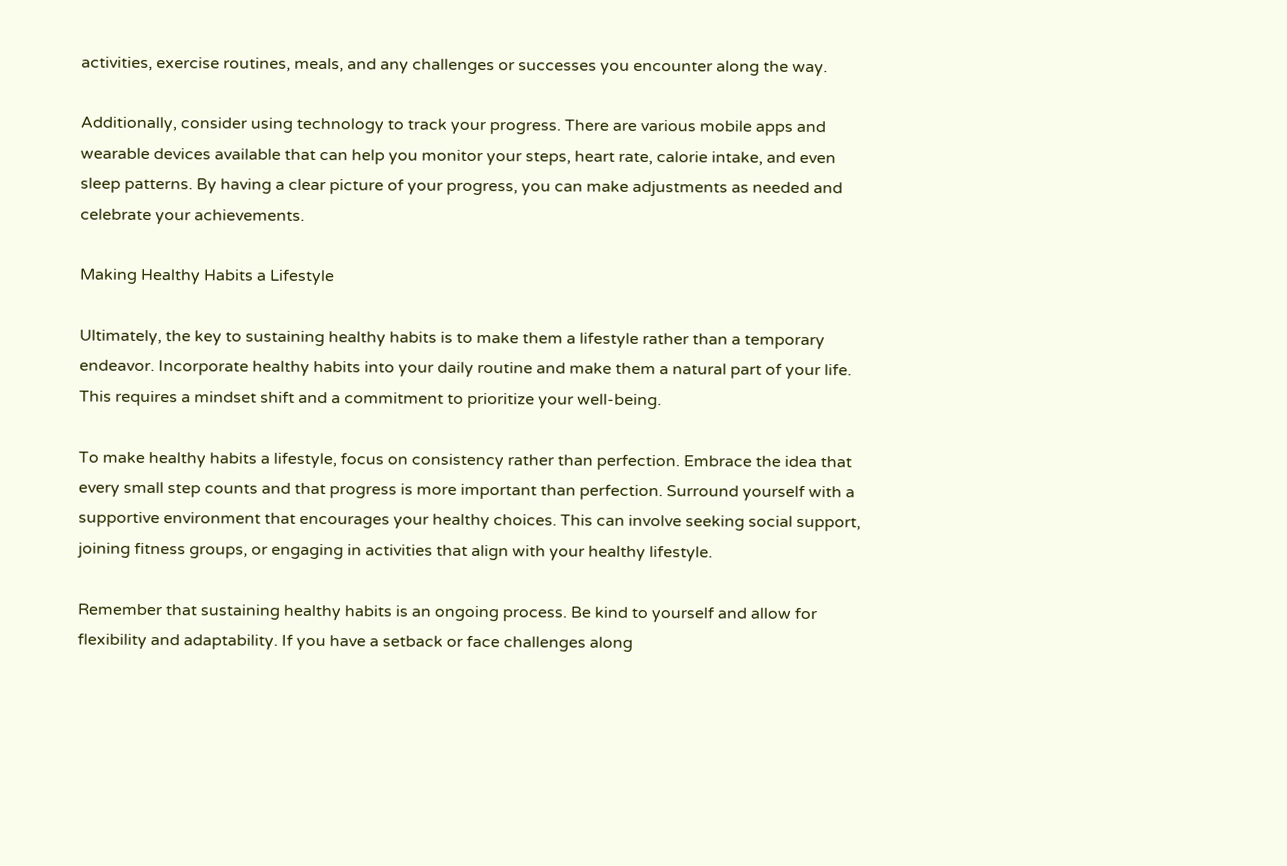activities, exercise routines, meals, and any challenges or successes you encounter along the way.

Additionally, consider using technology to track your progress. There are various mobile apps and wearable devices available that can help you monitor your steps, heart rate, calorie intake, and even sleep patterns. By having a clear picture of your progress, you can make adjustments as needed and celebrate your achievements.

Making Healthy Habits a Lifestyle

Ultimately, the key to sustaining healthy habits is to make them a lifestyle rather than a temporary endeavor. Incorporate healthy habits into your daily routine and make them a natural part of your life. This requires a mindset shift and a commitment to prioritize your well-being.

To make healthy habits a lifestyle, focus on consistency rather than perfection. Embrace the idea that every small step counts and that progress is more important than perfection. Surround yourself with a supportive environment that encourages your healthy choices. This can involve seeking social support, joining fitness groups, or engaging in activities that align with your healthy lifestyle.

Remember that sustaining healthy habits is an ongoing process. Be kind to yourself and allow for flexibility and adaptability. If you have a setback or face challenges along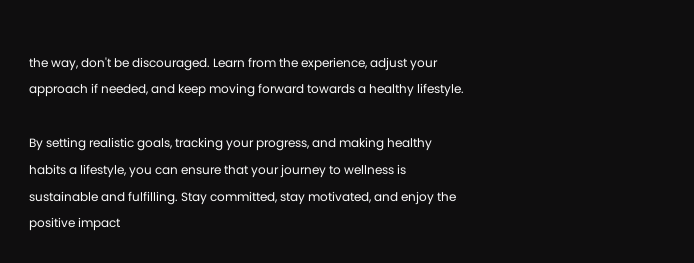the way, don't be discouraged. Learn from the experience, adjust your approach if needed, and keep moving forward towards a healthy lifestyle.

By setting realistic goals, tracking your progress, and making healthy habits a lifestyle, you can ensure that your journey to wellness is sustainable and fulfilling. Stay committed, stay motivated, and enjoy the positive impact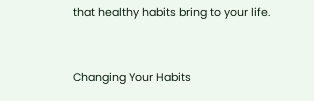that healthy habits bring to your life.


Changing Your Habits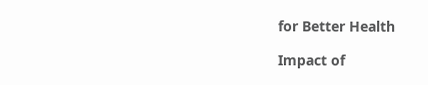for Better Health

Impact of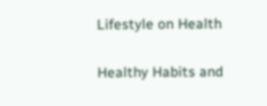Lifestyle on Health

Healthy Habits and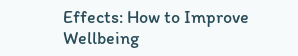Effects: How to Improve Wellbeing